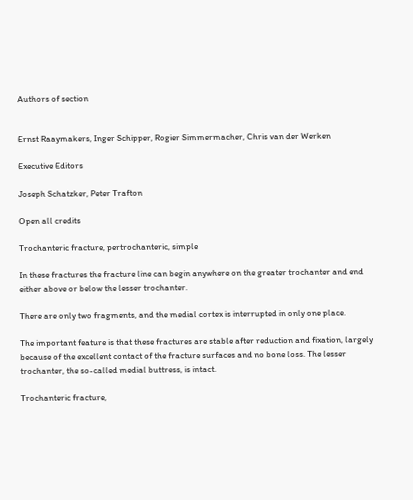Authors of section


Ernst Raaymakers, Inger Schipper, Rogier Simmermacher, Chris van der Werken

Executive Editors

Joseph Schatzker, Peter Trafton

Open all credits

Trochanteric fracture, pertrochanteric, simple

In these fractures the fracture line can begin anywhere on the greater trochanter and end either above or below the lesser trochanter.

There are only two fragments, and the medial cortex is interrupted in only one place.

The important feature is that these fractures are stable after reduction and fixation, largely because of the excellent contact of the fracture surfaces and no bone loss. The lesser trochanter, the so-called medial buttress, is intact.

Trochanteric fracture,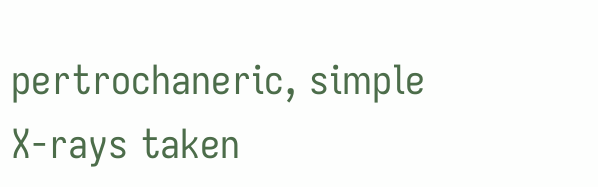pertrochaneric, simple
X-rays taken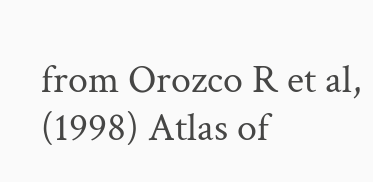from Orozco R et al, (1998) Atlas of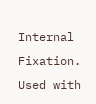Internal Fixation. Used with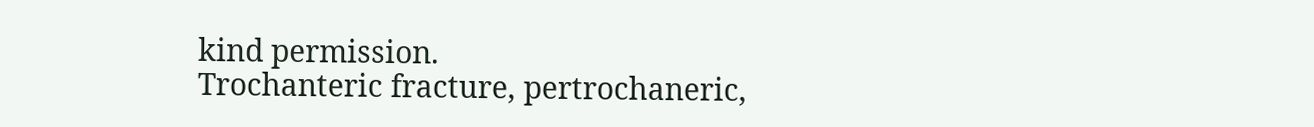kind permission.
Trochanteric fracture, pertrochaneric,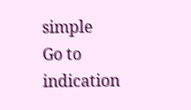simple
Go to indication